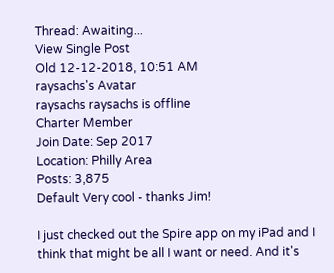Thread: Awaiting...
View Single Post
Old 12-12-2018, 10:51 AM
raysachs's Avatar
raysachs raysachs is offline
Charter Member
Join Date: Sep 2017
Location: Philly Area
Posts: 3,875
Default Very cool - thanks Jim!

I just checked out the Spire app on my iPad and I think that might be all I want or need. And it's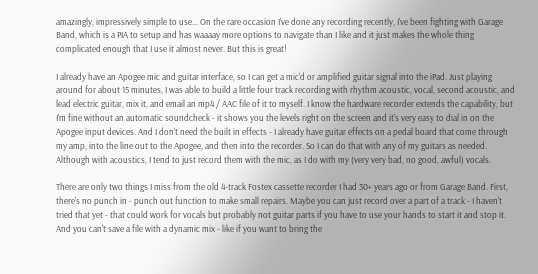amazingly, impressively simple to use... On the rare occasion I've done any recording recently, I've been fighting with Garage Band, which is a PIA to setup and has waaaay more options to navigate than I like and it just makes the whole thing complicated enough that I use it almost never. But this is great!

I already have an Apogee mic and guitar interface, so I can get a mic'd or amplified guitar signal into the iPad. Just playing around for about 15 minutes, I was able to build a little four track recording with rhythm acoustic, vocal, second acoustic, and lead electric guitar, mix it, and email an mp4 / AAC file of it to myself. I know the hardware recorder extends the capability, but I'm fine without an automatic soundcheck - it shows you the levels right on the screen and it's very easy to dial in on the Apogee input devices. And I don't need the built in effects - I already have guitar effects on a pedal board that come through my amp, into the line out to the Apogee, and then into the recorder. So I can do that with any of my guitars as needed. Although with acoustics, I tend to just record them with the mic, as I do with my (very very bad, no good, awful) vocals.

There are only two things I miss from the old 4-track Fostex cassette recorder I had 30+ years ago or from Garage Band. First, there's no punch in - punch out function to make small repairs. Maybe you can just record over a part of a track - I haven't tried that yet - that could work for vocals but probably not guitar parts if you have to use your hands to start it and stop it. And you can't save a file with a dynamic mix - like if you want to bring the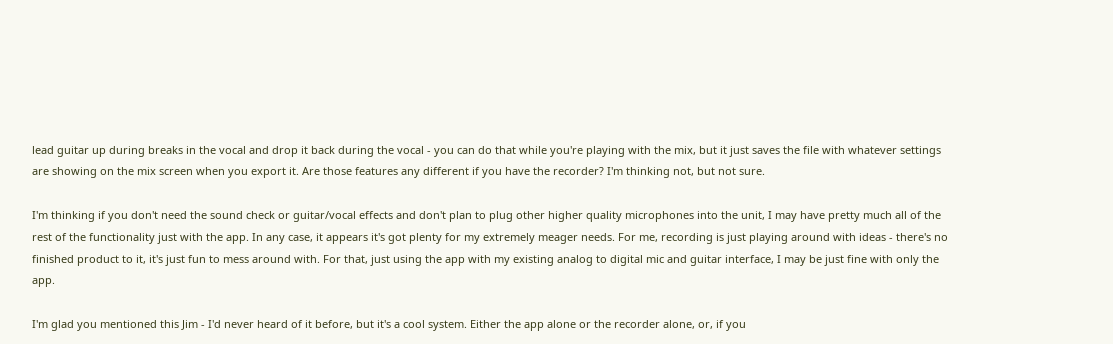lead guitar up during breaks in the vocal and drop it back during the vocal - you can do that while you're playing with the mix, but it just saves the file with whatever settings are showing on the mix screen when you export it. Are those features any different if you have the recorder? I'm thinking not, but not sure.

I'm thinking if you don't need the sound check or guitar/vocal effects and don't plan to plug other higher quality microphones into the unit, I may have pretty much all of the rest of the functionality just with the app. In any case, it appears it's got plenty for my extremely meager needs. For me, recording is just playing around with ideas - there's no finished product to it, it's just fun to mess around with. For that, just using the app with my existing analog to digital mic and guitar interface, I may be just fine with only the app.

I'm glad you mentioned this Jim - I'd never heard of it before, but it's a cool system. Either the app alone or the recorder alone, or, if you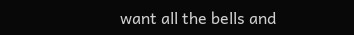want all the bells and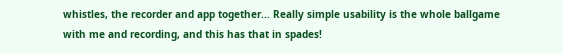whistles, the recorder and app together... Really simple usability is the whole ballgame with me and recording, and this has that in spades!